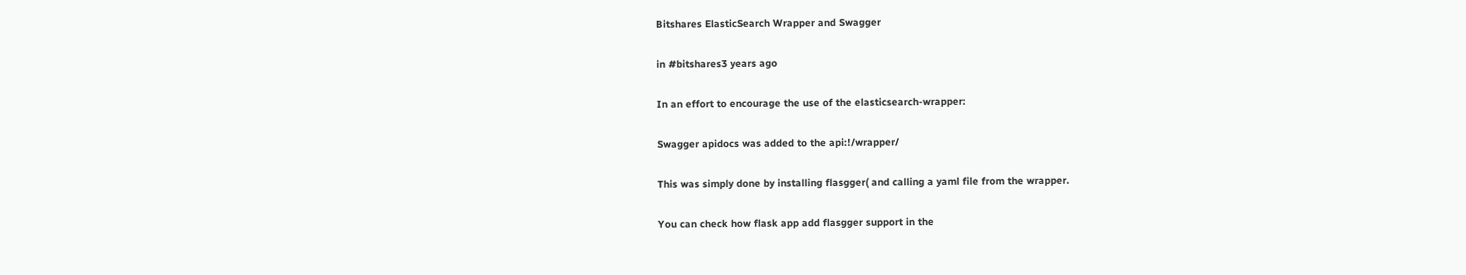Bitshares ElasticSearch Wrapper and Swagger

in #bitshares3 years ago

In an effort to encourage the use of the elasticsearch-wrapper:

Swagger apidocs was added to the api:!/wrapper/

This was simply done by installing flasgger( and calling a yaml file from the wrapper.

You can check how flask app add flasgger support in the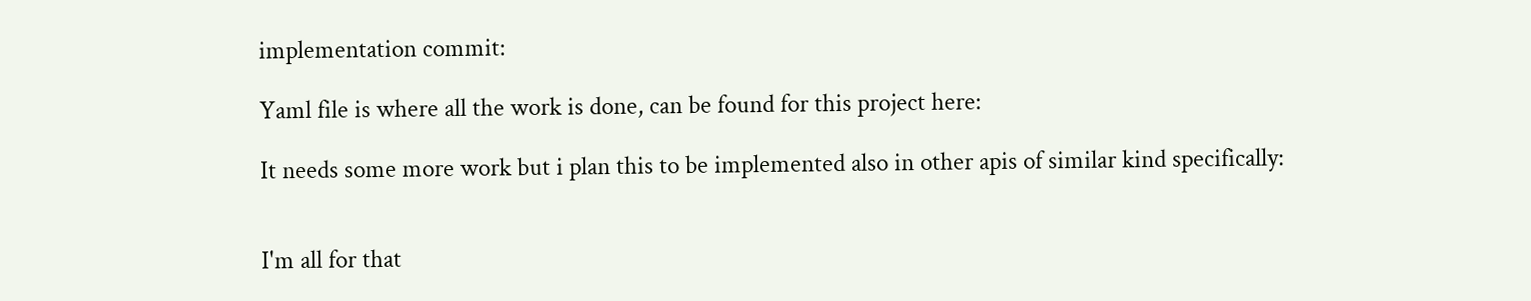implementation commit:

Yaml file is where all the work is done, can be found for this project here:

It needs some more work but i plan this to be implemented also in other apis of similar kind specifically:


I'm all for that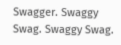Swagger. Swaggy Swag. Swaggy Swag.